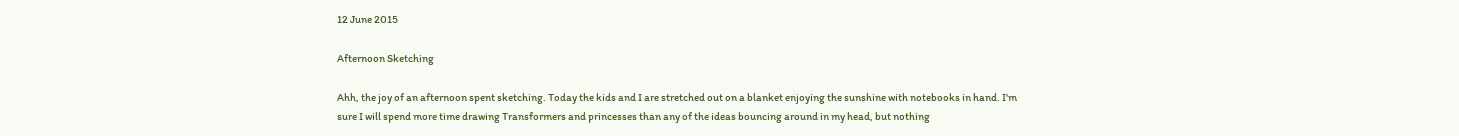12 June 2015

Afternoon Sketching

Ahh, the joy of an afternoon spent sketching. Today the kids and I are stretched out on a blanket enjoying the sunshine with notebooks in hand. I'm sure I will spend more time drawing Transformers and princesses than any of the ideas bouncing around in my head, but nothing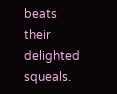beats their delighted squeals.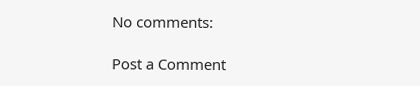No comments:

Post a Comment